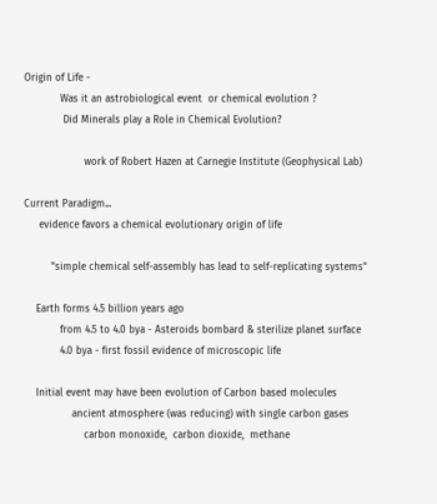Origin of Life -
            Was it an astrobiological event  or chemical evolution ?
             Did Minerals play a Role in Chemical Evolution?

                    work of Robert Hazen at Carnegie Institute (Geophysical Lab)

Current Paradigm...
     evidence favors a chemical evolutionary origin of life

         "simple chemical self-assembly has lead to self-replicating systems"

    Earth forms 4.5 billion years ago
            from 4.5 to 4.0 bya - Asteroids bombard & sterilize planet surface
            4.0 bya - first fossil evidence of microscopic life

    Initial event may have been evolution of Carbon based molecules
                ancient atmosphere (was reducing) with single carbon gases
                    carbon monoxide,  carbon dioxide,  methane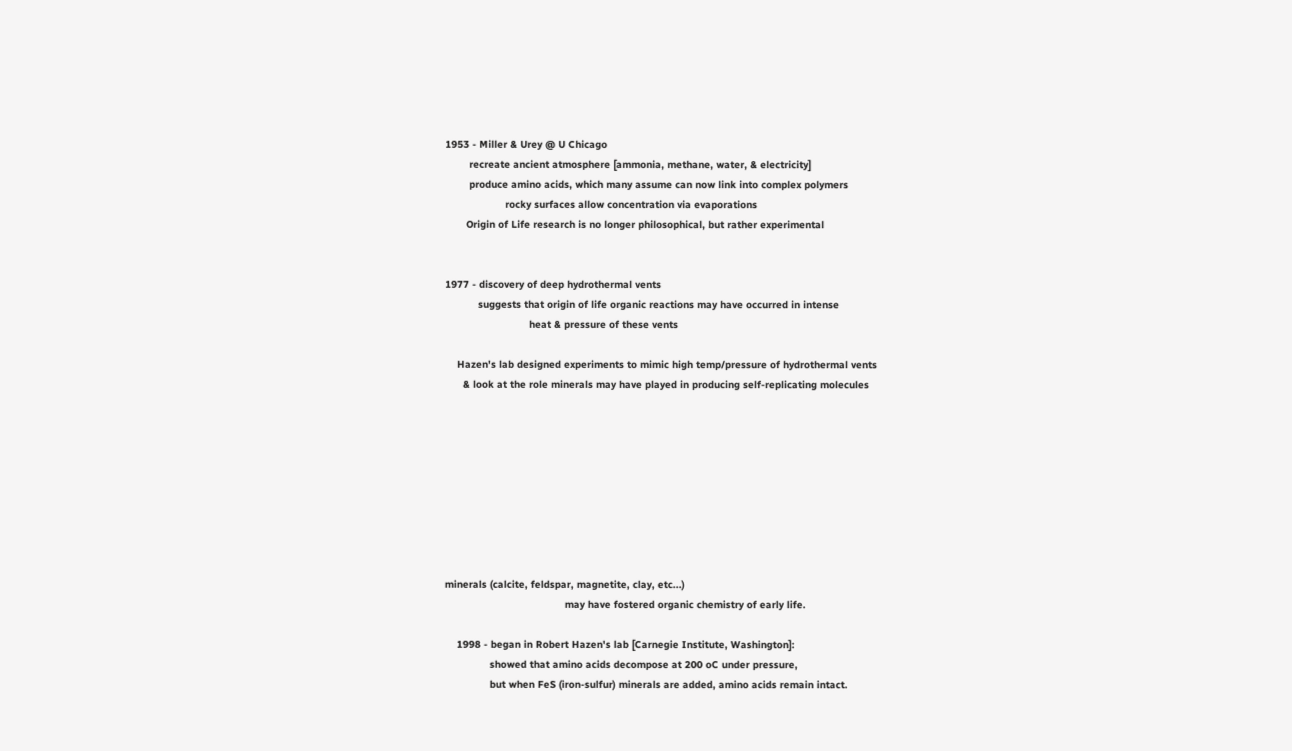1953 - Miller & Urey @ U Chicago
        recreate ancient atmosphere [ammonia, methane, water, & electricity]
        produce amino acids, which many assume can now link into complex polymers
                    rocky surfaces allow concentration via evaporations
       Origin of Life research is no longer philosophical, but rather experimental


1977 - discovery of deep hydrothermal vents
           suggests that origin of life organic reactions may have occurred in intense
                            heat & pressure of these vents

    Hazen's lab designed experiments to mimic high temp/pressure of hydrothermal vents
      & look at the role minerals may have played in producing self-replicating molecules









minerals (calcite, feldspar, magnetite, clay, etc...)
                                        may have fostered organic chemistry of early life.

    1998 - began in Robert Hazen's lab [Carnegie Institute, Washington]:
               showed that amino acids decompose at 200 oC under pressure,
               but when FeS (iron-sulfur) minerals are added, amino acids remain intact.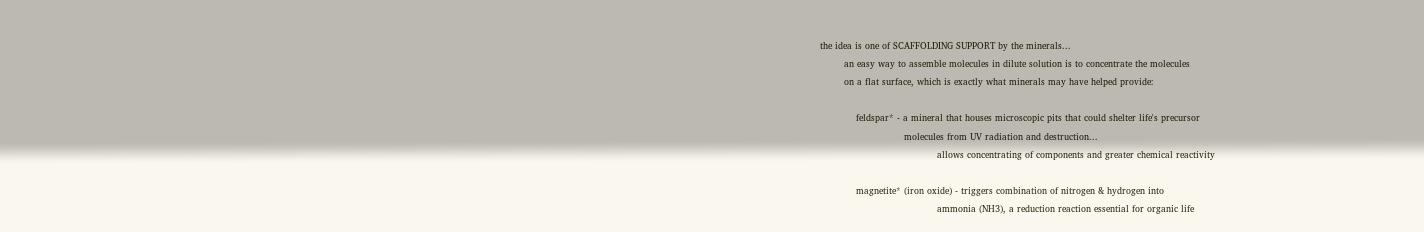the idea is one of SCAFFOLDING SUPPORT by the minerals...
        an easy way to assemble molecules in dilute solution is to concentrate the molecules
        on a flat surface, which is exactly what minerals may have helped provide:

            feldspar* - a mineral that houses microscopic pits that could shelter life's precursor
                            molecules from UV radiation and destruction...
                                       allows concentrating of components and greater chemical reactivity

            magnetite* (iron oxide) - triggers combination of nitrogen & hydrogen into
                                       ammonia (NH3), a reduction reaction essential for organic life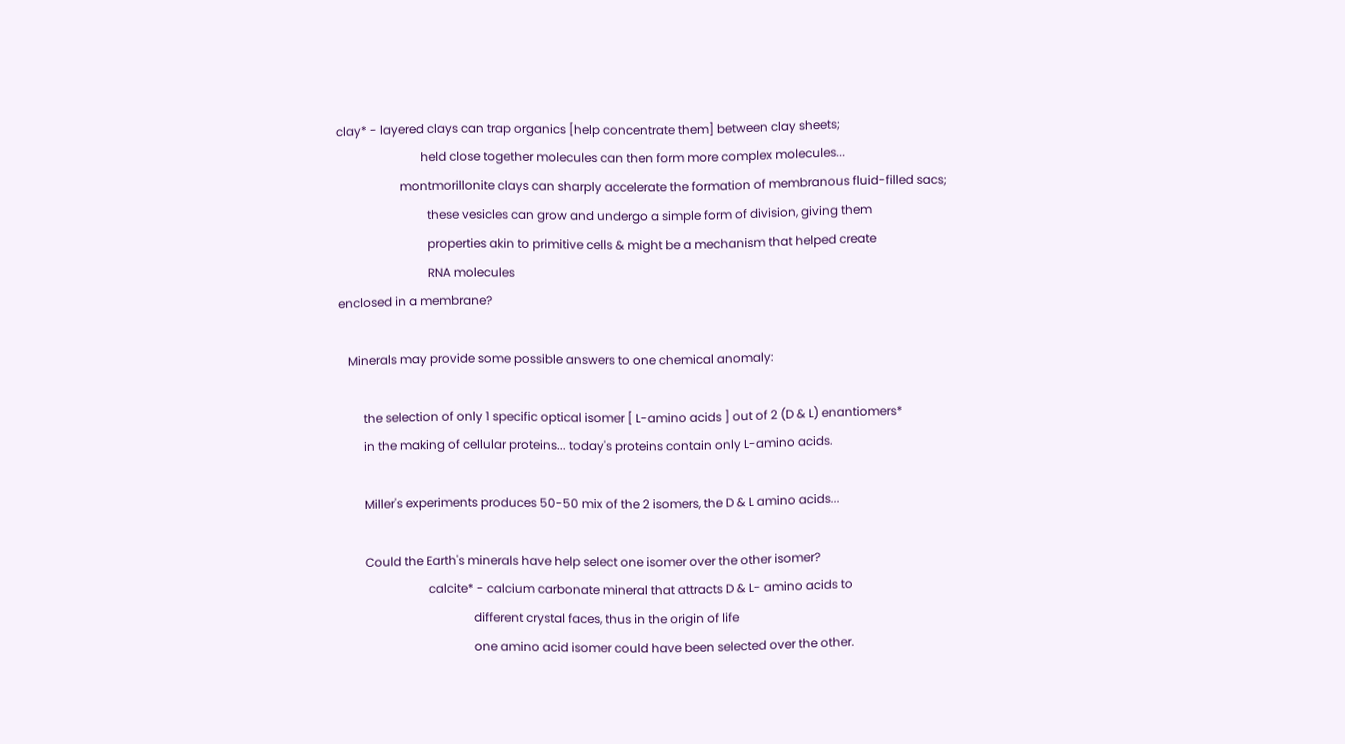clay* - layered clays can trap organics [help concentrate them] between clay sheets;
                            held close together molecules can then form more complex molecules...
                     montmorillonite clays can sharply accelerate the formation of membranous fluid-filled sacs;
                              these vesicles can grow and undergo a simple form of division, giving them
                              properties akin to primitive cells & might be a mechanism that helped create
                              RNA molecules
enclosed in a membrane?

   Minerals may provide some possible answers to one chemical anomaly:

        the selection of only 1 specific optical isomer [ L-amino acids ] out of 2 (D & L) enantiomers*
        in the making of cellular proteins... today's proteins contain only L-amino acids.

        Miller's experiments produces 50-50 mix of the 2 isomers, the D & L amino acids...

        Could the Earth's minerals have help select one isomer over the other isomer?
                             calcite* - calcium carbonate mineral that attracts D & L- amino acids to
                                            different crystal faces, thus in the origin of life
                                            one amino acid isomer could have been selected over the other.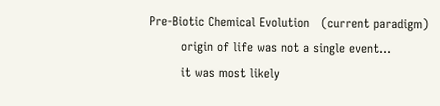Pre-Biotic Chemical Evolution   (current paradigm)
        origin of life was not a single event...
        it was most likely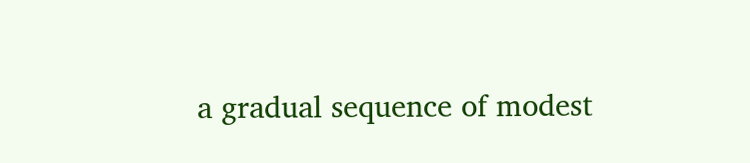a gradual sequence of modest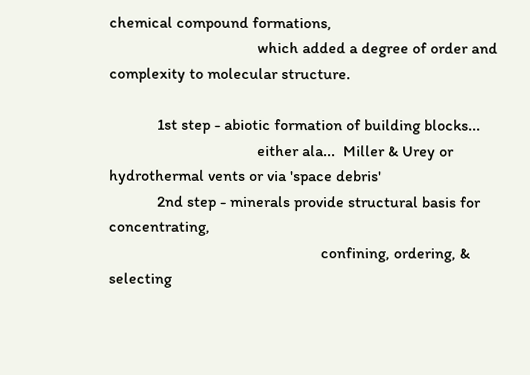chemical compound formations,
                                     which added a degree of order and complexity to molecular structure.

            1st step - abiotic formation of building blocks...
                                     either ala...  Miller & Urey or hydrothermal vents or via 'space debris'
            2nd step - minerals provide structural basis for concentrating,
                                                     confining, ordering, & selecting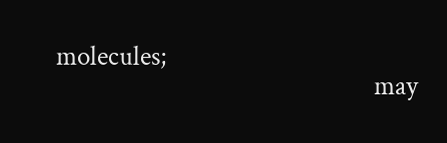molecules;
                                                     may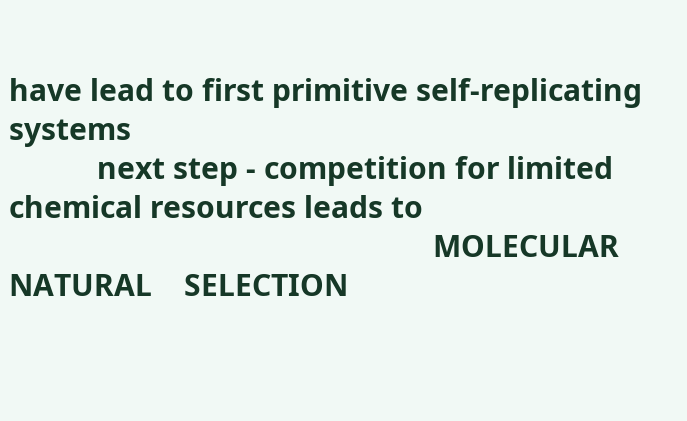have lead to first primitive self-replicating systems
           next step - competition for limited chemical resources leads to
                                                     MOLECULAR    NATURAL    SELECTION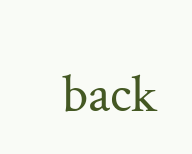back